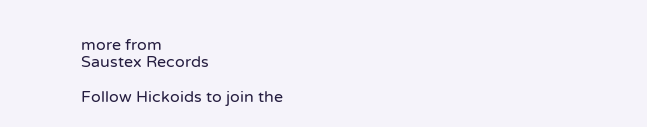more from
Saustex Records

Follow Hickoids to join the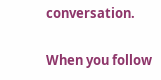conversation.

When you follow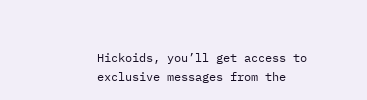Hickoids, you’ll get access to exclusive messages from the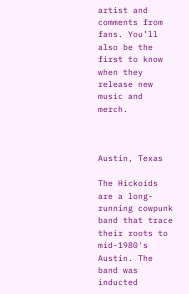artist and comments from fans. You’ll also be the first to know when they release new music and merch.



Austin, Texas

The Hickoids are a long-running cowpunk band that trace their roots to mid-1980's Austin. The band was inducted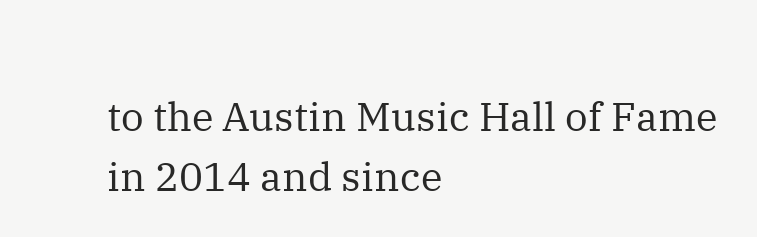to the Austin Music Hall of Fame in 2014 and since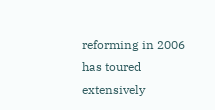reforming in 2006 has toured extensively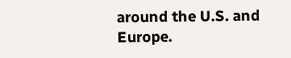around the U.S. and Europe.